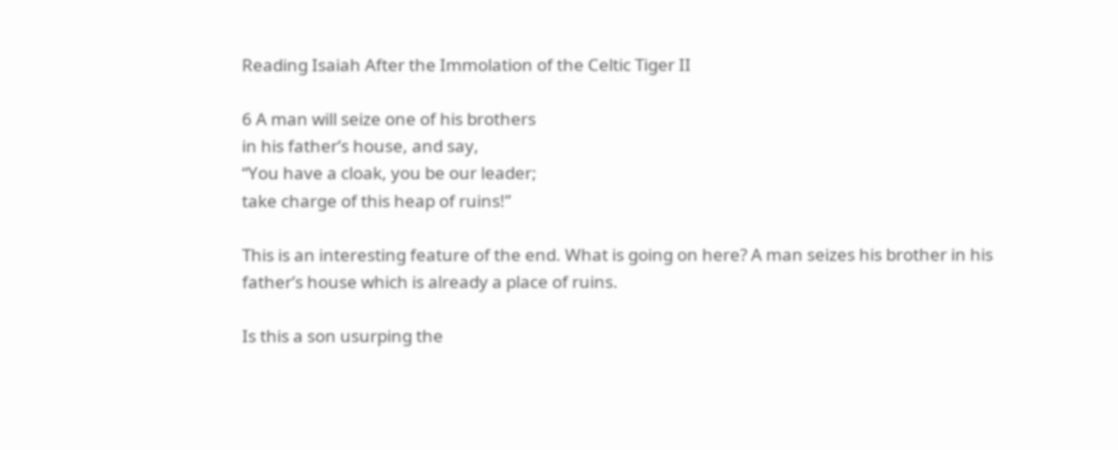Reading Isaiah After the Immolation of the Celtic Tiger II

6 A man will seize one of his brothers
in his father’s house, and say,
“You have a cloak, you be our leader;
take charge of this heap of ruins!”

This is an interesting feature of the end. What is going on here? A man seizes his brother in his father’s house which is already a place of ruins.

Is this a son usurping the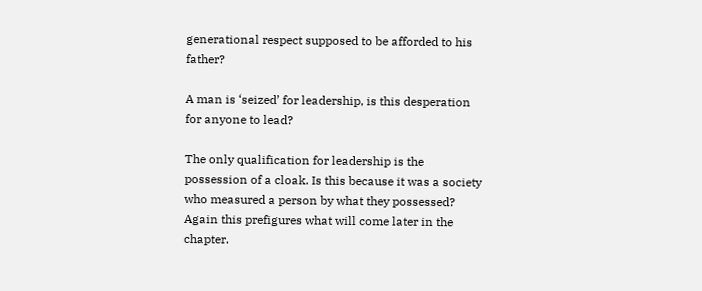generational respect supposed to be afforded to his father?

A man is ‘seized’ for leadership, is this desperation for anyone to lead?

The only qualification for leadership is the possession of a cloak. Is this because it was a society who measured a person by what they possessed? Again this prefigures what will come later in the chapter.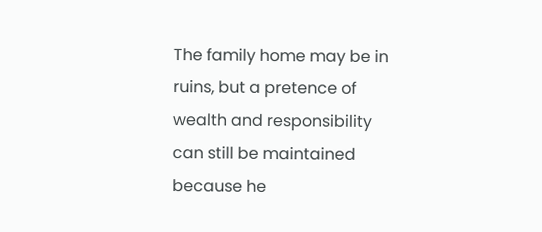The family home may be in ruins, but a pretence of wealth and responsibility can still be maintained because he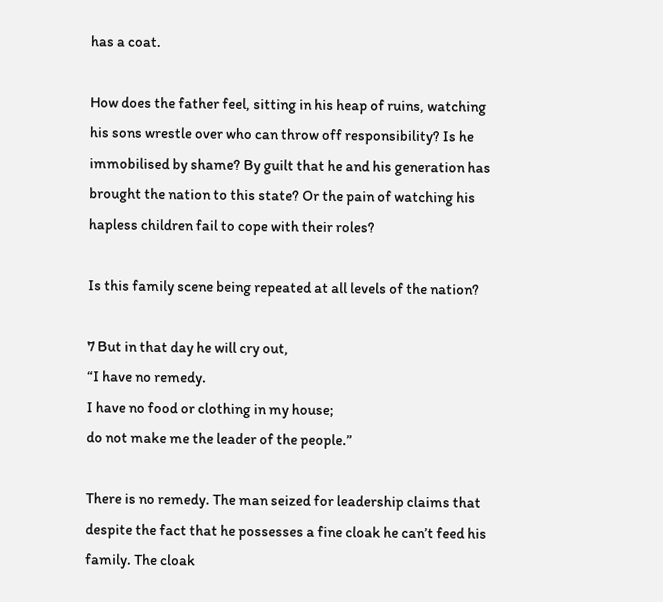has a coat.

How does the father feel, sitting in his heap of ruins, watching his sons wrestle over who can throw off responsibility? Is he immobilised by shame? By guilt that he and his generation has brought the nation to this state? Or the pain of watching his hapless children fail to cope with their roles?

Is this family scene being repeated at all levels of the nation?

7 But in that day he will cry out,
“I have no remedy.
I have no food or clothing in my house;
do not make me the leader of the people.”

There is no remedy. The man seized for leadership claims that despite the fact that he possesses a fine cloak he can’t feed his family. The cloak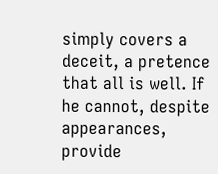simply covers a deceit, a pretence that all is well. If he cannot, despite appearances, provide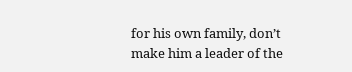for his own family, don’t make him a leader of the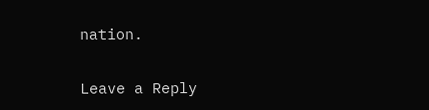nation.


Leave a Reply